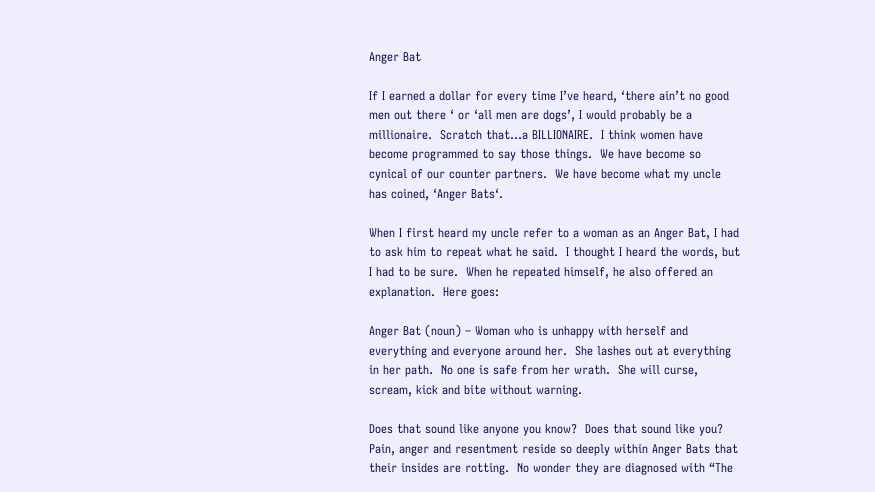Anger Bat

If I earned a dollar for every time I’ve heard, ‘there ain’t no good men out there ‘ or ‘all men are dogs’, I would probably be a millionaire.  Scratch that…a BILLIONAIRE.  I think women have become programmed to say those things.  We have become so cynical of our counter partners.  We have become what my uncle has coined, ‘Anger Bats‘.

When I first heard my uncle refer to a woman as an Anger Bat, I had to ask him to repeat what he said.  I thought I heard the words, but I had to be sure.  When he repeated himself, he also offered an explanation.  Here goes:

Anger Bat (noun) – Woman who is unhappy with herself and everything and everyone around her.  She lashes out at everything in her path.  No one is safe from her wrath.  She will curse, scream, kick and bite without warning.

Does that sound like anyone you know?  Does that sound like you?  Pain, anger and resentment reside so deeply within Anger Bats that their insides are rotting.  No wonder they are diagnosed with “The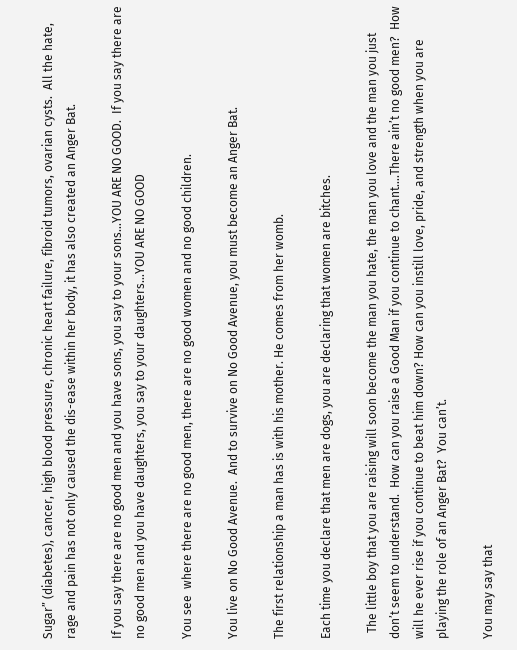Sugar” (diabetes), cancer, high blood pressure, chronic heart failure, fibroid tumors, ovarian cysts.  All the hate, rage and pain has not only caused the dis-ease within her body, it has also created an Anger Bat.

If you say there are no good men and you have sons, you say to your sons…YOU ARE NO GOOD.  If you say there are no good men and you have daughters, you say to your daughters…YOU ARE NO GOOD

You see  where there are no good men, there are no good women and no good children.

You live on No Good Avenue.  And to survive on No Good Avenue, you must become an Anger Bat.

The first relationship a man has is with his mother. He comes from her womb.

Each time you declare that men are dogs, you are declaring that women are bitches.

  The little boy that you are raising will soon become the man you hate, the man you love and the man you just don’t seem to understand.  How can you raise a Good Man if you continue to chant….There ain’t no good men?  How will he ever rise if you continue to beat him down? How can you instill love, pride, and strength when you are playing the role of an Anger Bat?  You can’t.

You may say that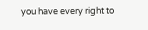you have every right to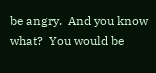be angry.  And you know what?  You would be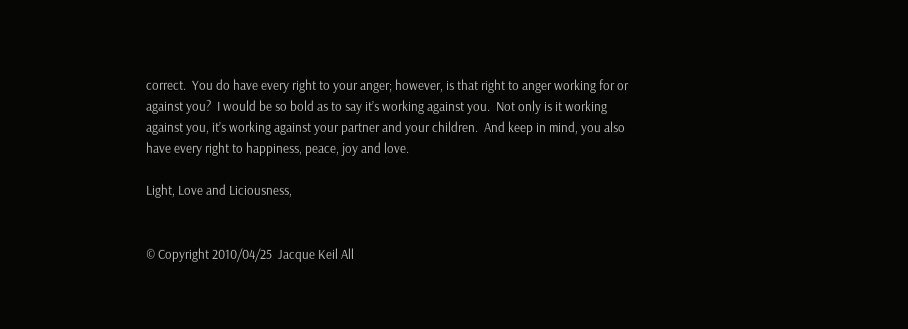correct.  You do have every right to your anger; however, is that right to anger working for or against you?  I would be so bold as to say it’s working against you.  Not only is it working against you, it’s working against your partner and your children.  And keep in mind, you also have every right to happiness, peace, joy and love.

Light, Love and Liciousness,


© Copyright 2010/04/25  Jacque Keil All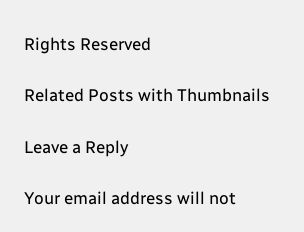Rights Reserved

Related Posts with Thumbnails

Leave a Reply

Your email address will not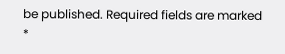be published. Required fields are marked *